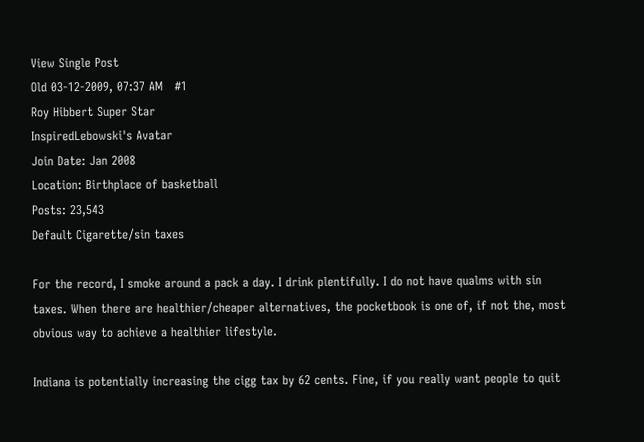View Single Post
Old 03-12-2009, 07:37 AM   #1
Roy Hibbert Super Star
InspiredLebowski's Avatar
Join Date: Jan 2008
Location: Birthplace of basketball
Posts: 23,543
Default Cigarette/sin taxes

For the record, I smoke around a pack a day. I drink plentifully. I do not have qualms with sin taxes. When there are healthier/cheaper alternatives, the pocketbook is one of, if not the, most obvious way to achieve a healthier lifestyle.

Indiana is potentially increasing the cigg tax by 62 cents. Fine, if you really want people to quit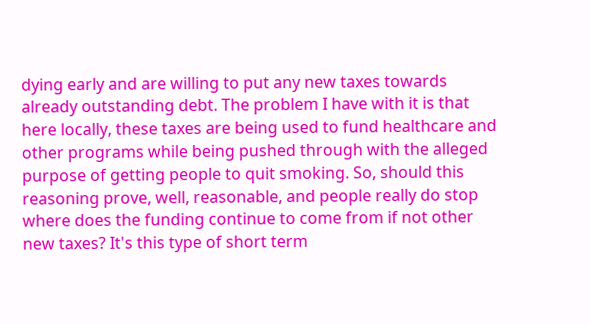dying early and are willing to put any new taxes towards already outstanding debt. The problem I have with it is that here locally, these taxes are being used to fund healthcare and other programs while being pushed through with the alleged purpose of getting people to quit smoking. So, should this reasoning prove, well, reasonable, and people really do stop where does the funding continue to come from if not other new taxes? It's this type of short term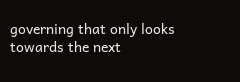governing that only looks towards the next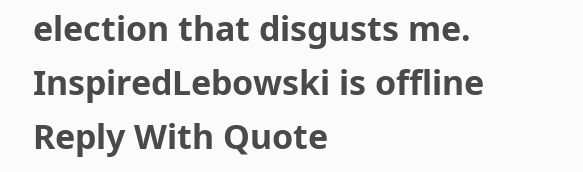election that disgusts me.
InspiredLebowski is offline   Reply With Quote